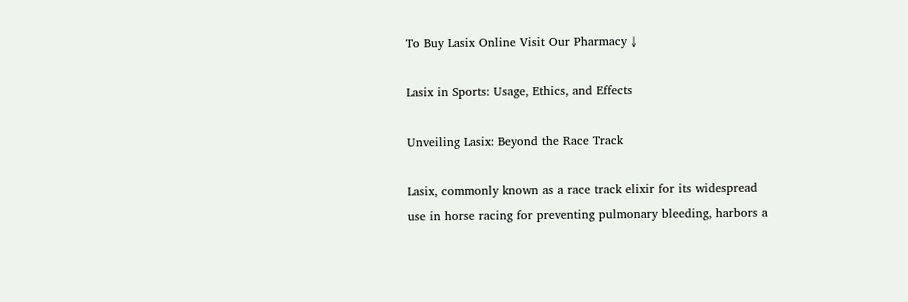To Buy Lasix Online Visit Our Pharmacy ↓

Lasix in Sports: Usage, Ethics, and Effects

Unveiling Lasix: Beyond the Race Track

Lasix, commonly known as a race track elixir for its widespread use in horse racing for preventing pulmonary bleeding, harbors a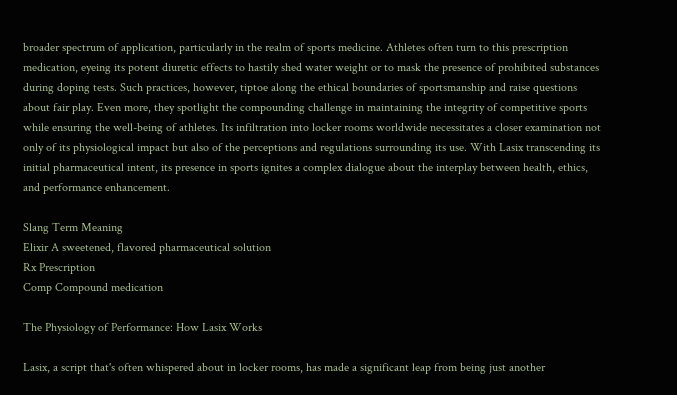broader spectrum of application, particularly in the realm of sports medicine. Athletes often turn to this prescription medication, eyeing its potent diuretic effects to hastily shed water weight or to mask the presence of prohibited substances during doping tests. Such practices, however, tiptoe along the ethical boundaries of sportsmanship and raise questions about fair play. Even more, they spotlight the compounding challenge in maintaining the integrity of competitive sports while ensuring the well-being of athletes. Its infiltration into locker rooms worldwide necessitates a closer examination not only of its physiological impact but also of the perceptions and regulations surrounding its use. With Lasix transcending its initial pharmaceutical intent, its presence in sports ignites a complex dialogue about the interplay between health, ethics, and performance enhancement.

Slang Term Meaning
Elixir A sweetened, flavored pharmaceutical solution
Rx Prescription
Comp Compound medication

The Physiology of Performance: How Lasix Works

Lasix, a script that's often whispered about in locker rooms, has made a significant leap from being just another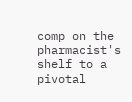comp on the pharmacist's shelf to a pivotal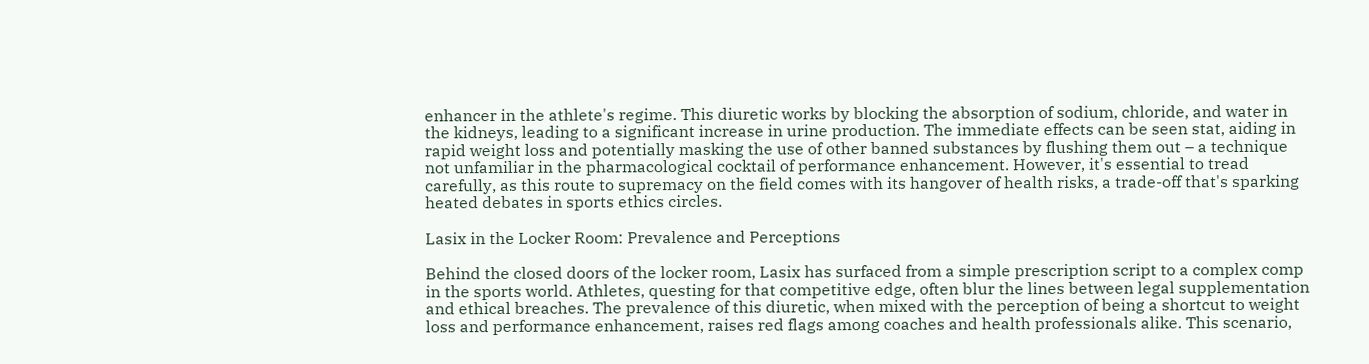enhancer in the athlete's regime. This diuretic works by blocking the absorption of sodium, chloride, and water in the kidneys, leading to a significant increase in urine production. The immediate effects can be seen stat, aiding in rapid weight loss and potentially masking the use of other banned substances by flushing them out – a technique not unfamiliar in the pharmacological cocktail of performance enhancement. However, it's essential to tread carefully, as this route to supremacy on the field comes with its hangover of health risks, a trade-off that's sparking heated debates in sports ethics circles.

Lasix in the Locker Room: Prevalence and Perceptions

Behind the closed doors of the locker room, Lasix has surfaced from a simple prescription script to a complex comp in the sports world. Athletes, questing for that competitive edge, often blur the lines between legal supplementation and ethical breaches. The prevalence of this diuretic, when mixed with the perception of being a shortcut to weight loss and performance enhancement, raises red flags among coaches and health professionals alike. This scenario,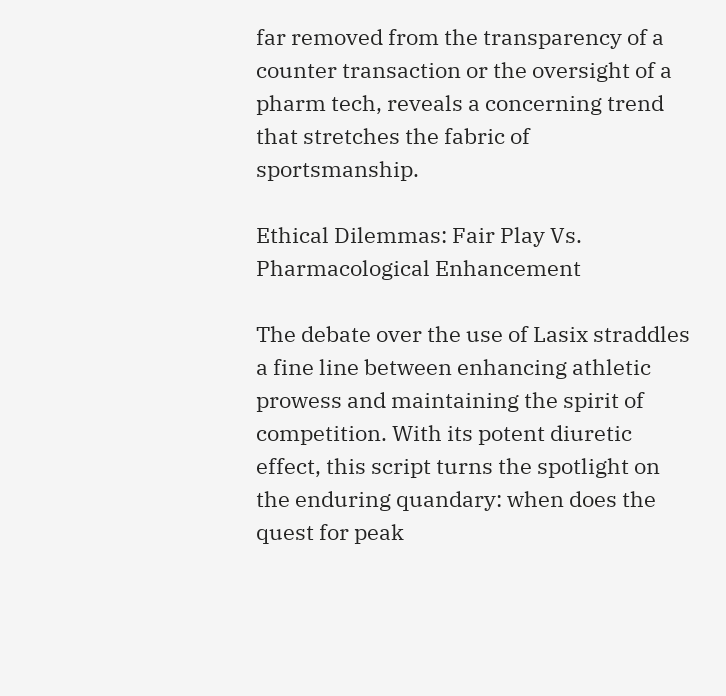far removed from the transparency of a counter transaction or the oversight of a pharm tech, reveals a concerning trend that stretches the fabric of sportsmanship.

Ethical Dilemmas: Fair Play Vs. Pharmacological Enhancement

The debate over the use of Lasix straddles a fine line between enhancing athletic prowess and maintaining the spirit of competition. With its potent diuretic effect, this script turns the spotlight on the enduring quandary: when does the quest for peak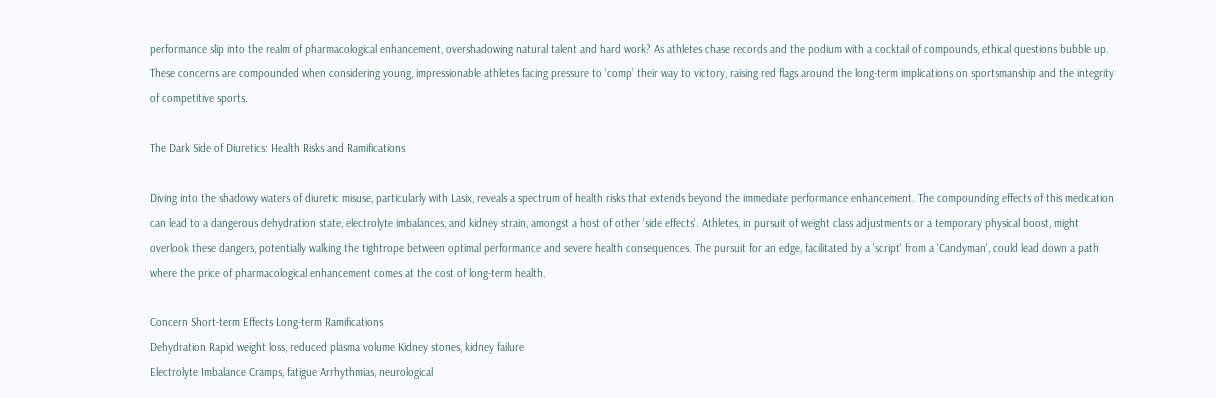performance slip into the realm of pharmacological enhancement, overshadowing natural talent and hard work? As athletes chase records and the podium with a cocktail of compounds, ethical questions bubble up. These concerns are compounded when considering young, impressionable athletes facing pressure to ‘comp’ their way to victory, raising red flags around the long-term implications on sportsmanship and the integrity of competitive sports.

The Dark Side of Diuretics: Health Risks and Ramifications

Diving into the shadowy waters of diuretic misuse, particularly with Lasix, reveals a spectrum of health risks that extends beyond the immediate performance enhancement. The compounding effects of this medication can lead to a dangerous dehydration state, electrolyte imbalances, and kidney strain, amongst a host of other 'side effects'. Athletes, in pursuit of weight class adjustments or a temporary physical boost, might overlook these dangers, potentially walking the tightrope between optimal performance and severe health consequences. The pursuit for an edge, facilitated by a 'script' from a 'Candyman', could lead down a path where the price of pharmacological enhancement comes at the cost of long-term health.

Concern Short-term Effects Long-term Ramifications
Dehydration Rapid weight loss, reduced plasma volume Kidney stones, kidney failure
Electrolyte Imbalance Cramps, fatigue Arrhythmias, neurological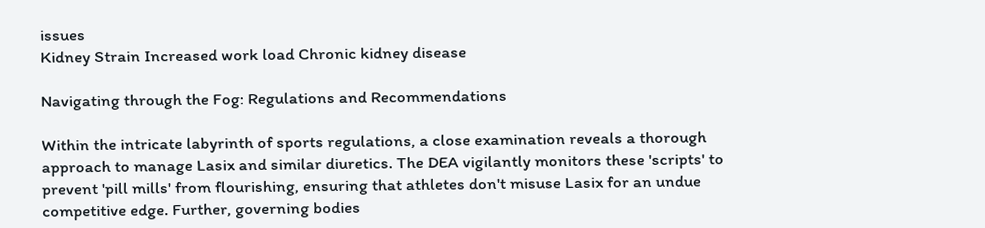issues
Kidney Strain Increased work load Chronic kidney disease

Navigating through the Fog: Regulations and Recommendations

Within the intricate labyrinth of sports regulations, a close examination reveals a thorough approach to manage Lasix and similar diuretics. The DEA vigilantly monitors these 'scripts' to prevent 'pill mills' from flourishing, ensuring that athletes don't misuse Lasix for an undue competitive edge. Further, governing bodies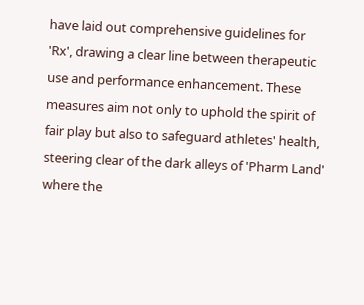have laid out comprehensive guidelines for 'Rx', drawing a clear line between therapeutic use and performance enhancement. These measures aim not only to uphold the spirit of fair play but also to safeguard athletes' health, steering clear of the dark alleys of 'Pharm Land' where the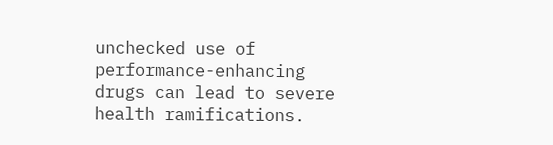unchecked use of performance-enhancing drugs can lead to severe health ramifications.